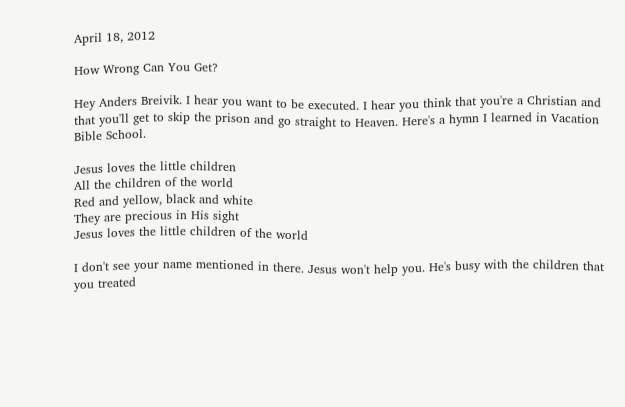April 18, 2012

How Wrong Can You Get?

Hey Anders Breivik. I hear you want to be executed. I hear you think that you're a Christian and that you'll get to skip the prison and go straight to Heaven. Here's a hymn I learned in Vacation Bible School.

Jesus loves the little children
All the children of the world
Red and yellow, black and white
They are precious in His sight
Jesus loves the little children of the world

I don't see your name mentioned in there. Jesus won't help you. He's busy with the children that you treated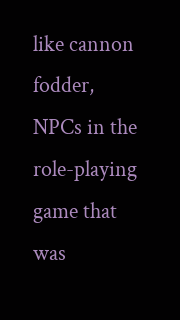like cannon fodder, NPCs in the role-playing game that was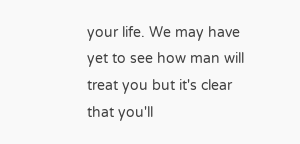your life. We may have yet to see how man will treat you but it's clear that you'll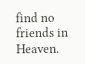find no friends in Heaven.